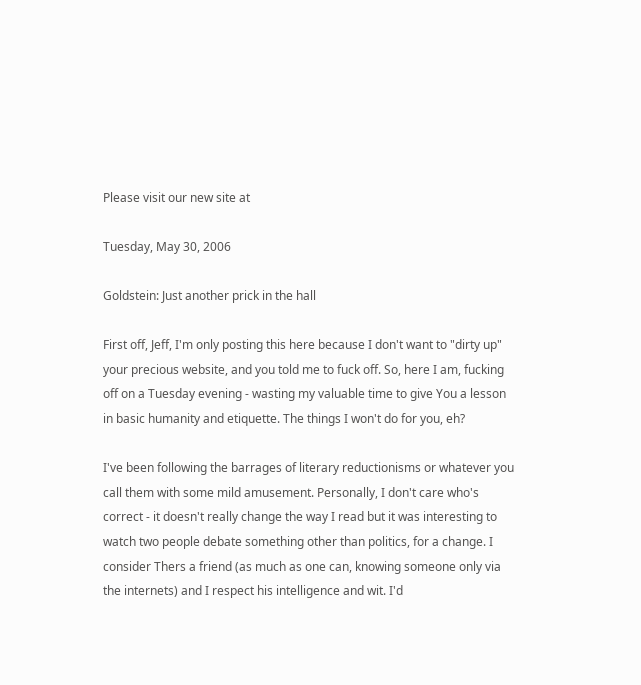Please visit our new site at

Tuesday, May 30, 2006

Goldstein: Just another prick in the hall

First off, Jeff, I'm only posting this here because I don't want to "dirty up" your precious website, and you told me to fuck off. So, here I am, fucking off on a Tuesday evening - wasting my valuable time to give You a lesson in basic humanity and etiquette. The things I won't do for you, eh?

I've been following the barrages of literary reductionisms or whatever you call them with some mild amusement. Personally, I don't care who's correct - it doesn't really change the way I read but it was interesting to watch two people debate something other than politics, for a change. I consider Thers a friend (as much as one can, knowing someone only via the internets) and I respect his intelligence and wit. I'd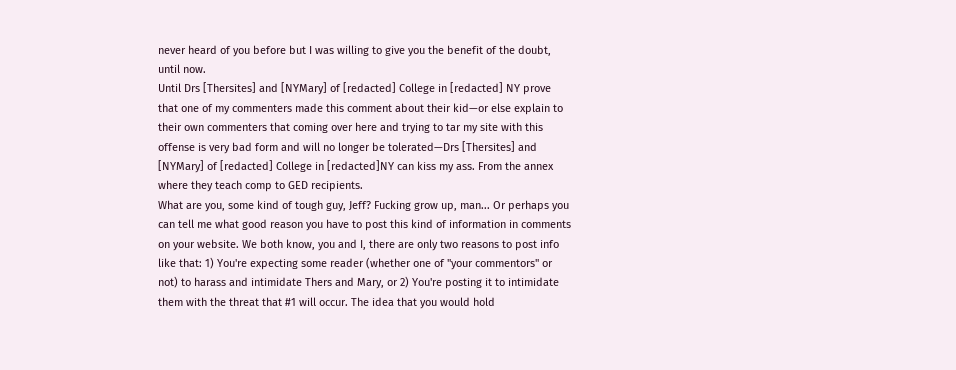never heard of you before but I was willing to give you the benefit of the doubt, until now.
Until Drs [Thersites] and [NYMary] of [redacted] College in [redacted] NY prove that one of my commenters made this comment about their kid—or else explain to their own commenters that coming over here and trying to tar my site with this offense is very bad form and will no longer be tolerated—Drs [Thersites] and [NYMary] of [redacted] College in [redacted]NY can kiss my ass. From the annex where they teach comp to GED recipients.
What are you, some kind of tough guy, Jeff? Fucking grow up, man... Or perhaps you can tell me what good reason you have to post this kind of information in comments on your website. We both know, you and I, there are only two reasons to post info like that: 1) You're expecting some reader (whether one of "your commentors" or not) to harass and intimidate Thers and Mary, or 2) You're posting it to intimidate them with the threat that #1 will occur. The idea that you would hold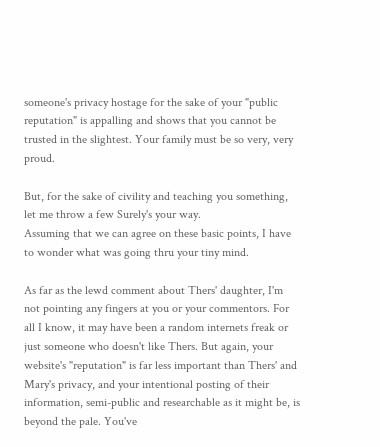someone's privacy hostage for the sake of your "public reputation" is appalling and shows that you cannot be trusted in the slightest. Your family must be so very, very proud.

But, for the sake of civility and teaching you something, let me throw a few Surely's your way.
Assuming that we can agree on these basic points, I have to wonder what was going thru your tiny mind.

As far as the lewd comment about Thers' daughter, I'm not pointing any fingers at you or your commentors. For all I know, it may have been a random internets freak or just someone who doesn't like Thers. But again, your website's "reputation" is far less important than Thers' and Mary's privacy, and your intentional posting of their information, semi-public and researchable as it might be, is beyond the pale. You've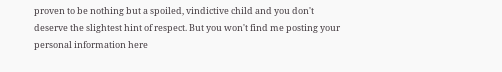proven to be nothing but a spoiled, vindictive child and you don't deserve the slightest hint of respect. But you won't find me posting your personal information here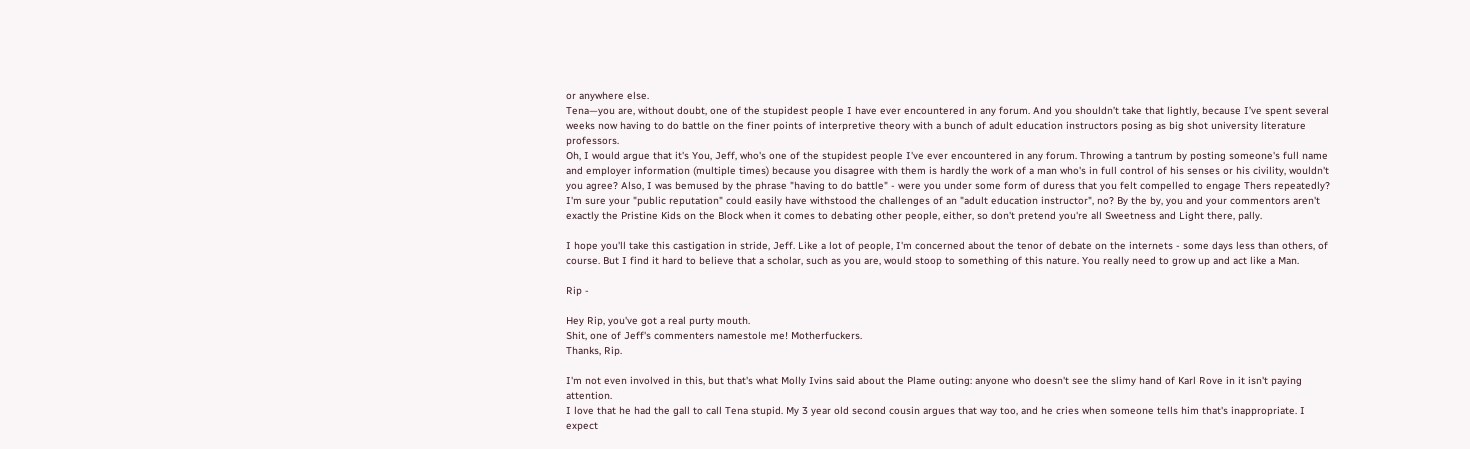or anywhere else.
Tena—you are, without doubt, one of the stupidest people I have ever encountered in any forum. And you shouldn’t take that lightly, because I’ve spent several weeks now having to do battle on the finer points of interpretive theory with a bunch of adult education instructors posing as big shot university literature professors.
Oh, I would argue that it's You, Jeff, who's one of the stupidest people I've ever encountered in any forum. Throwing a tantrum by posting someone's full name and employer information (multiple times) because you disagree with them is hardly the work of a man who's in full control of his senses or his civility, wouldn't you agree? Also, I was bemused by the phrase "having to do battle" - were you under some form of duress that you felt compelled to engage Thers repeatedly? I'm sure your "public reputation" could easily have withstood the challenges of an "adult education instructor", no? By the by, you and your commentors aren't exactly the Pristine Kids on the Block when it comes to debating other people, either, so don't pretend you're all Sweetness and Light there, pally.

I hope you'll take this castigation in stride, Jeff. Like a lot of people, I'm concerned about the tenor of debate on the internets - some days less than others, of course. But I find it hard to believe that a scholar, such as you are, would stoop to something of this nature. You really need to grow up and act like a Man.

Rip -

Hey Rip, you've got a real purty mouth.
Shit, one of Jeff's commenters namestole me! Motherfuckers.
Thanks, Rip.

I'm not even involved in this, but that's what Molly Ivins said about the Plame outing: anyone who doesn't see the slimy hand of Karl Rove in it isn't paying attention.
I love that he had the gall to call Tena stupid. My 3 year old second cousin argues that way too, and he cries when someone tells him that's inappropriate. I expect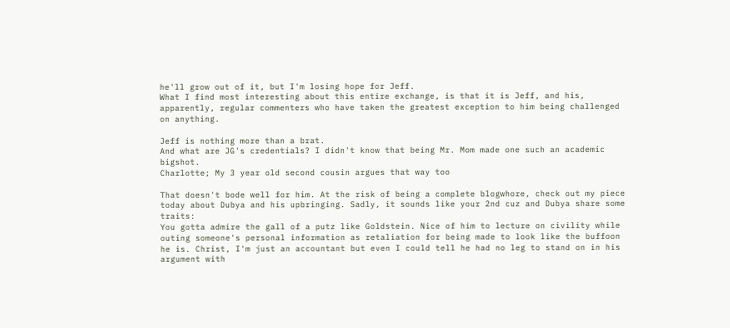he'll grow out of it, but I'm losing hope for Jeff.
What I find most interesting about this entire exchange, is that it is Jeff, and his, apparently, regular commenters who have taken the greatest exception to him being challenged on anything.

Jeff is nothing more than a brat.
And what are JG's credentials? I didn't know that being Mr. Mom made one such an academic bigshot.
Charlotte; My 3 year old second cousin argues that way too

That doesn't bode well for him. At the risk of being a complete blogwhore, check out my piece today about Dubya and his upbringing. Sadly, it sounds like your 2nd cuz and Dubya share some traits:
You gotta admire the gall of a putz like Goldstein. Nice of him to lecture on civility while outing someone's personal information as retaliation for being made to look like the buffoon he is. Christ, I'm just an accountant but even I could tell he had no leg to stand on in his argument with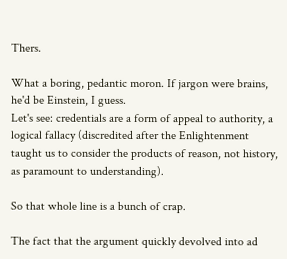Thers.

What a boring, pedantic moron. If jargon were brains, he'd be Einstein, I guess.
Let's see: credentials are a form of appeal to authority, a logical fallacy (discredited after the Enlightenment taught us to consider the products of reason, not history, as paramount to understanding).

So that whole line is a bunch of crap.

The fact that the argument quickly devolved into ad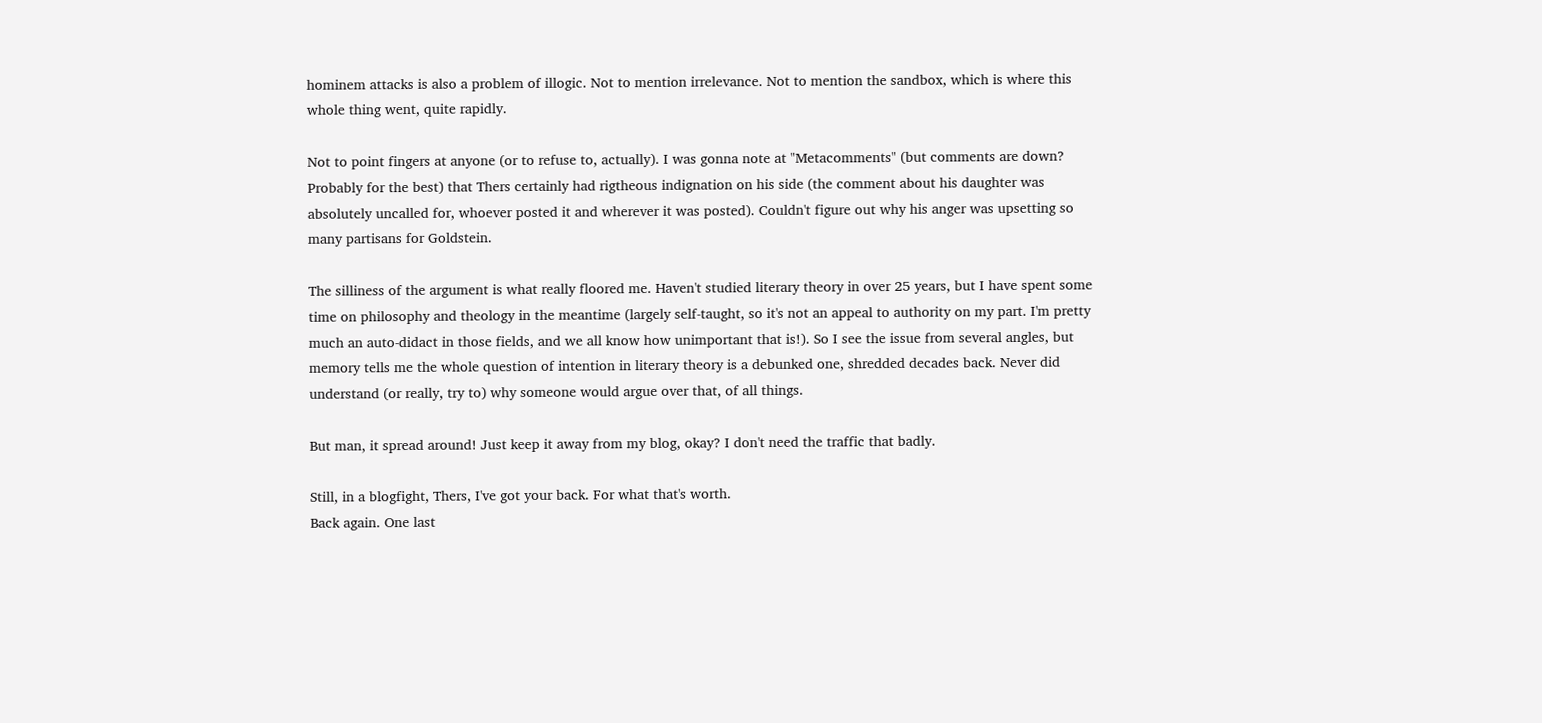hominem attacks is also a problem of illogic. Not to mention irrelevance. Not to mention the sandbox, which is where this whole thing went, quite rapidly.

Not to point fingers at anyone (or to refuse to, actually). I was gonna note at "Metacomments" (but comments are down? Probably for the best) that Thers certainly had rigtheous indignation on his side (the comment about his daughter was absolutely uncalled for, whoever posted it and wherever it was posted). Couldn't figure out why his anger was upsetting so many partisans for Goldstein.

The silliness of the argument is what really floored me. Haven't studied literary theory in over 25 years, but I have spent some time on philosophy and theology in the meantime (largely self-taught, so it's not an appeal to authority on my part. I'm pretty much an auto-didact in those fields, and we all know how unimportant that is!). So I see the issue from several angles, but memory tells me the whole question of intention in literary theory is a debunked one, shredded decades back. Never did understand (or really, try to) why someone would argue over that, of all things.

But man, it spread around! Just keep it away from my blog, okay? I don't need the traffic that badly.

Still, in a blogfight, Thers, I've got your back. For what that's worth.
Back again. One last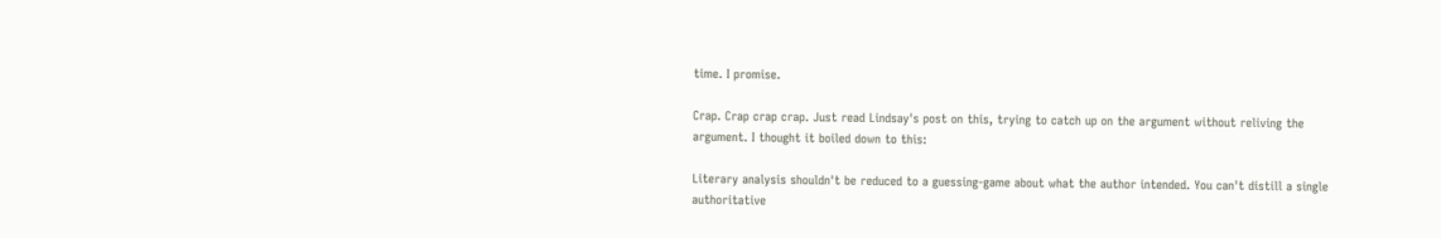time. I promise.

Crap. Crap crap crap. Just read Lindsay's post on this, trying to catch up on the argument without reliving the argument. I thought it boiled down to this:

Literary analysis shouldn't be reduced to a guessing-game about what the author intended. You can't distill a single authoritative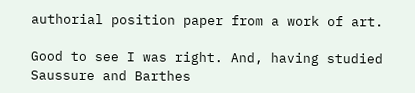authorial position paper from a work of art.

Good to see I was right. And, having studied Saussure and Barthes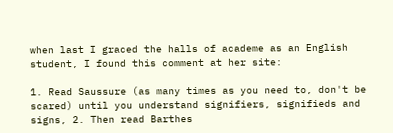when last I graced the halls of academe as an English student, I found this comment at her site:

1. Read Saussure (as many times as you need to, don't be scared) until you understand signifiers, signifieds and signs, 2. Then read Barthes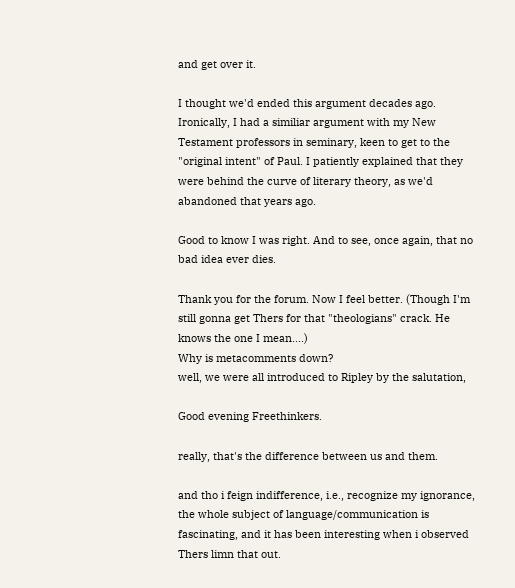and get over it.

I thought we'd ended this argument decades ago. Ironically, I had a similiar argument with my New Testament professors in seminary, keen to get to the "original intent" of Paul. I patiently explained that they were behind the curve of literary theory, as we'd abandoned that years ago.

Good to know I was right. And to see, once again, that no bad idea ever dies.

Thank you for the forum. Now I feel better. (Though I'm still gonna get Thers for that "theologians" crack. He knows the one I mean....)
Why is metacomments down?
well, we were all introduced to Ripley by the salutation,

Good evening Freethinkers.

really, that's the difference between us and them.

and tho i feign indifference, i.e., recognize my ignorance, the whole subject of language/communication is fascinating, and it has been interesting when i observed Thers limn that out.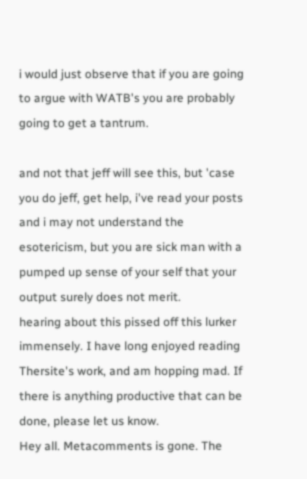i would just observe that if you are going to argue with WATB's you are probably going to get a tantrum.

and not that jeff will see this, but 'case you do jeff, get help, i've read your posts and i may not understand the esotericism, but you are sick man with a pumped up sense of your self that your output surely does not merit.
hearing about this pissed off this lurker immensely. I have long enjoyed reading Thersite's work, and am hopping mad. If there is anything productive that can be done, please let us know.
Hey all. Metacomments is gone. The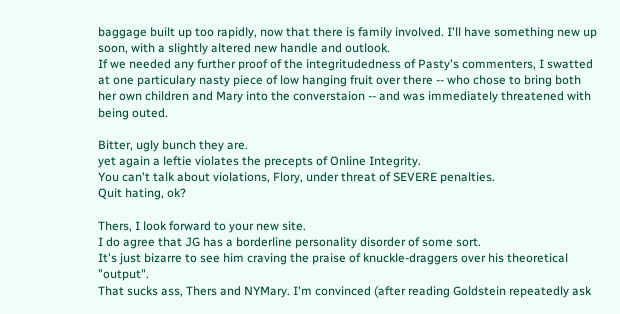baggage built up too rapidly, now that there is family involved. I'll have something new up soon, with a slightly altered new handle and outlook.
If we needed any further proof of the integritudedness of Pasty's commenters, I swatted at one particulary nasty piece of low hanging fruit over there -- who chose to bring both her own children and Mary into the converstaion -- and was immediately threatened with being outed.

Bitter, ugly bunch they are.
yet again a leftie violates the precepts of Online Integrity.
You can't talk about violations, Flory, under threat of SEVERE penalties.
Quit hating, ok?

Thers, I look forward to your new site.
I do agree that JG has a borderline personality disorder of some sort.
It's just bizarre to see him craving the praise of knuckle-draggers over his theoretical "output".
That sucks ass, Thers and NYMary. I'm convinced (after reading Goldstein repeatedly ask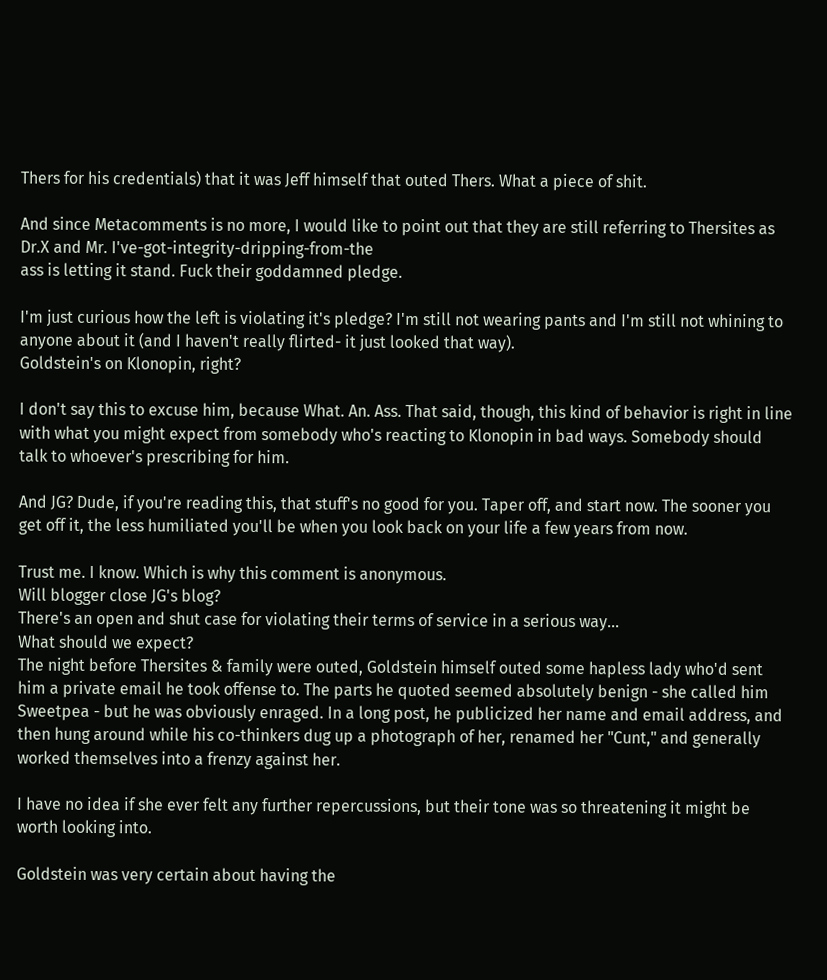Thers for his credentials) that it was Jeff himself that outed Thers. What a piece of shit.

And since Metacomments is no more, I would like to point out that they are still referring to Thersites as Dr.X and Mr. I've-got-integrity-dripping-from-the
ass is letting it stand. Fuck their goddamned pledge.

I'm just curious how the left is violating it's pledge? I'm still not wearing pants and I'm still not whining to anyone about it (and I haven't really flirted- it just looked that way).
Goldstein's on Klonopin, right?

I don't say this to excuse him, because What. An. Ass. That said, though, this kind of behavior is right in line with what you might expect from somebody who's reacting to Klonopin in bad ways. Somebody should talk to whoever's prescribing for him.

And JG? Dude, if you're reading this, that stuff's no good for you. Taper off, and start now. The sooner you get off it, the less humiliated you'll be when you look back on your life a few years from now.

Trust me. I know. Which is why this comment is anonymous.
Will blogger close JG's blog?
There's an open and shut case for violating their terms of service in a serious way...
What should we expect?
The night before Thersites & family were outed, Goldstein himself outed some hapless lady who'd sent him a private email he took offense to. The parts he quoted seemed absolutely benign - she called him Sweetpea - but he was obviously enraged. In a long post, he publicized her name and email address, and then hung around while his co-thinkers dug up a photograph of her, renamed her "Cunt," and generally worked themselves into a frenzy against her.

I have no idea if she ever felt any further repercussions, but their tone was so threatening it might be worth looking into.

Goldstein was very certain about having the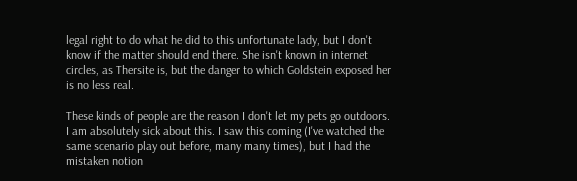legal right to do what he did to this unfortunate lady, but I don't know if the matter should end there. She isn't known in internet circles, as Thersite is, but the danger to which Goldstein exposed her is no less real.

These kinds of people are the reason I don't let my pets go outdoors.
I am absolutely sick about this. I saw this coming (I've watched the same scenario play out before, many many times), but I had the mistaken notion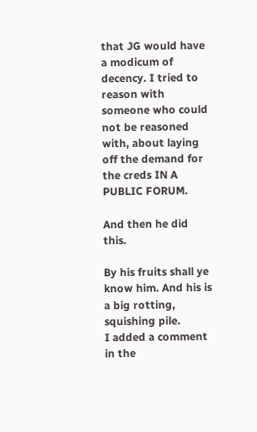that JG would have a modicum of decency. I tried to reason with someone who could not be reasoned with, about laying off the demand for the creds IN A PUBLIC FORUM.

And then he did this.

By his fruits shall ye know him. And his is a big rotting, squishing pile.
I added a comment in the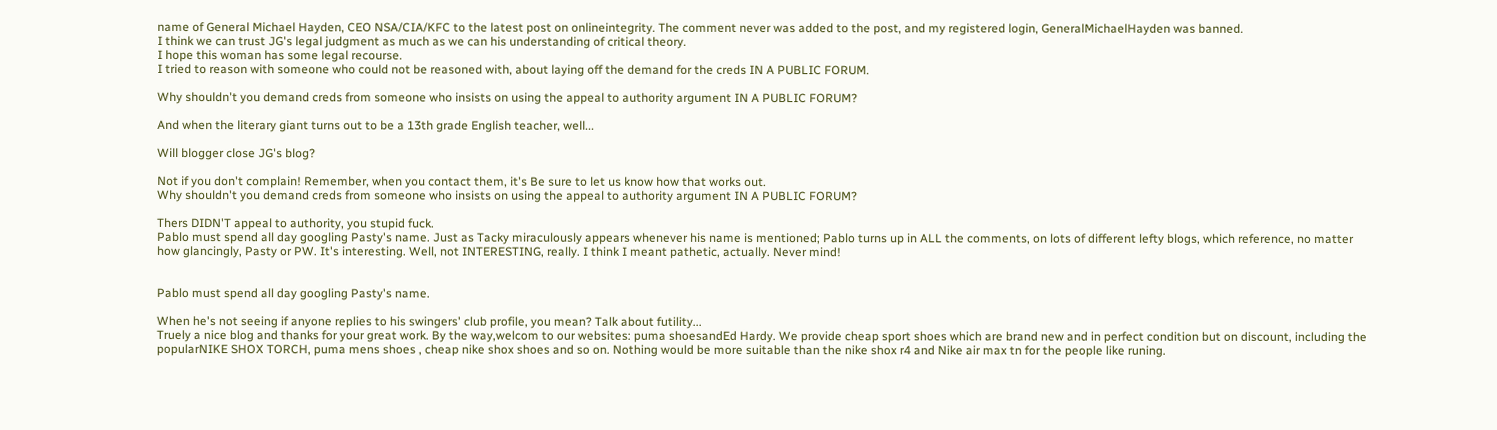name of General Michael Hayden, CEO NSA/CIA/KFC to the latest post on onlineintegrity. The comment never was added to the post, and my registered login, GeneralMichaelHayden was banned.
I think we can trust JG's legal judgment as much as we can his understanding of critical theory.
I hope this woman has some legal recourse.
I tried to reason with someone who could not be reasoned with, about laying off the demand for the creds IN A PUBLIC FORUM.

Why shouldn't you demand creds from someone who insists on using the appeal to authority argument IN A PUBLIC FORUM?

And when the literary giant turns out to be a 13th grade English teacher, well...

Will blogger close JG's blog?

Not if you don't complain! Remember, when you contact them, it's Be sure to let us know how that works out.
Why shouldn't you demand creds from someone who insists on using the appeal to authority argument IN A PUBLIC FORUM?

Thers DIDN'T appeal to authority, you stupid fuck.
Pablo must spend all day googling Pasty's name. Just as Tacky miraculously appears whenever his name is mentioned; Pablo turns up in ALL the comments, on lots of different lefty blogs, which reference, no matter how glancingly, Pasty or PW. It's interesting. Well, not INTERESTING, really. I think I meant pathetic, actually. Never mind!


Pablo must spend all day googling Pasty's name.

When he's not seeing if anyone replies to his swingers' club profile, you mean? Talk about futility...
Truely a nice blog and thanks for your great work. By the way,welcom to our websites: puma shoesandEd Hardy. We provide cheap sport shoes which are brand new and in perfect condition but on discount, including the popularNIKE SHOX TORCH, puma mens shoes , cheap nike shox shoes and so on. Nothing would be more suitable than the nike shox r4 and Nike air max tn for the people like runing.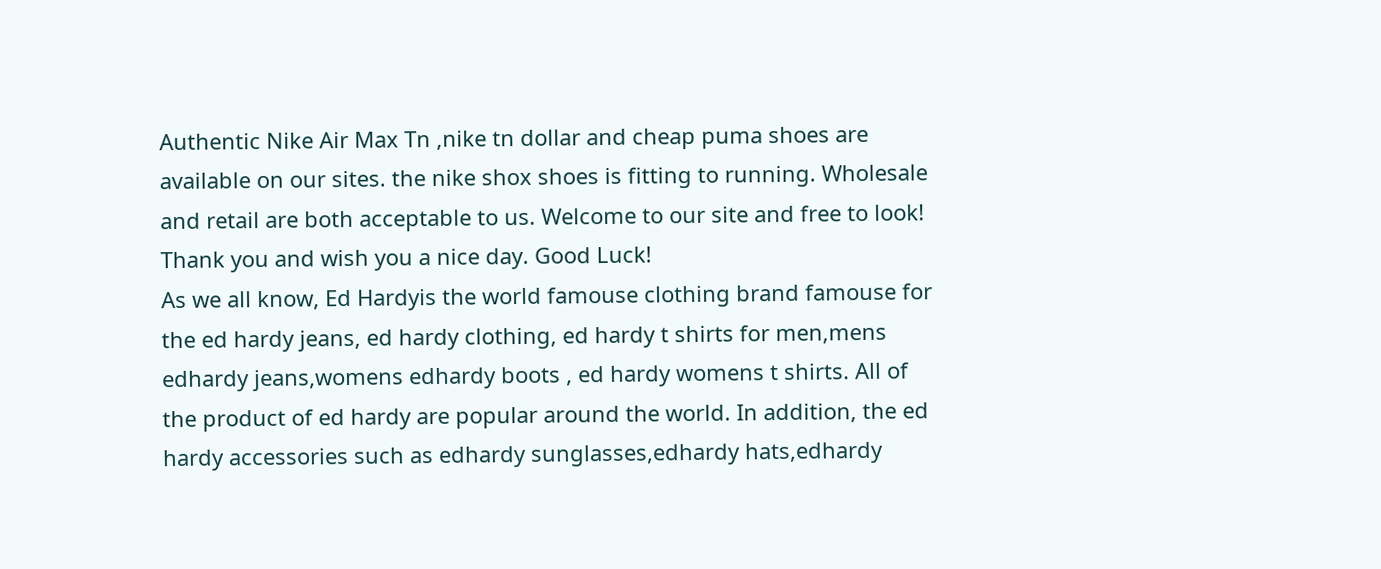Authentic Nike Air Max Tn ,nike tn dollar and cheap puma shoes are available on our sites. the nike shox shoes is fitting to running. Wholesale and retail are both acceptable to us. Welcome to our site and free to look! Thank you and wish you a nice day. Good Luck!
As we all know, Ed Hardyis the world famouse clothing brand famouse for the ed hardy jeans, ed hardy clothing, ed hardy t shirts for men,mens edhardy jeans,womens edhardy boots , ed hardy womens t shirts. All of the product of ed hardy are popular around the world. In addition, the ed hardy accessories such as edhardy sunglasses,edhardy hats,edhardy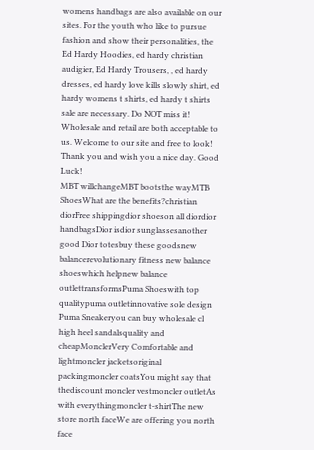womens handbags are also available on our sites. For the youth who like to pursue fashion and show their personalities, the Ed Hardy Hoodies, ed hardy christian audigier, Ed Hardy Trousers, , ed hardy dresses, ed hardy love kills slowly shirt, ed hardy womens t shirts, ed hardy t shirts sale are necessary. Do NOT miss it! Wholesale and retail are both acceptable to us. Welcome to our site and free to look! Thank you and wish you a nice day. Good Luck!
MBT willchangeMBT bootsthe wayMTB ShoesWhat are the benefits?christian diorFree shippingdior shoeson all diordior handbagsDior isdior sunglassesanother good Dior totesbuy these goodsnew balancerevolutionary fitness new balance shoeswhich helpnew balance outlettransformsPuma Shoeswith top qualitypuma outletinnovative sole design Puma Sneakeryou can buy wholesale cl high heel sandalsquality and cheapMonclerVery Comfortable and lightmoncler jacketsoriginal packingmoncler coatsYou might say that thediscount moncler vestmoncler outletAs with everythingmoncler t-shirtThe new store north faceWe are offering you north face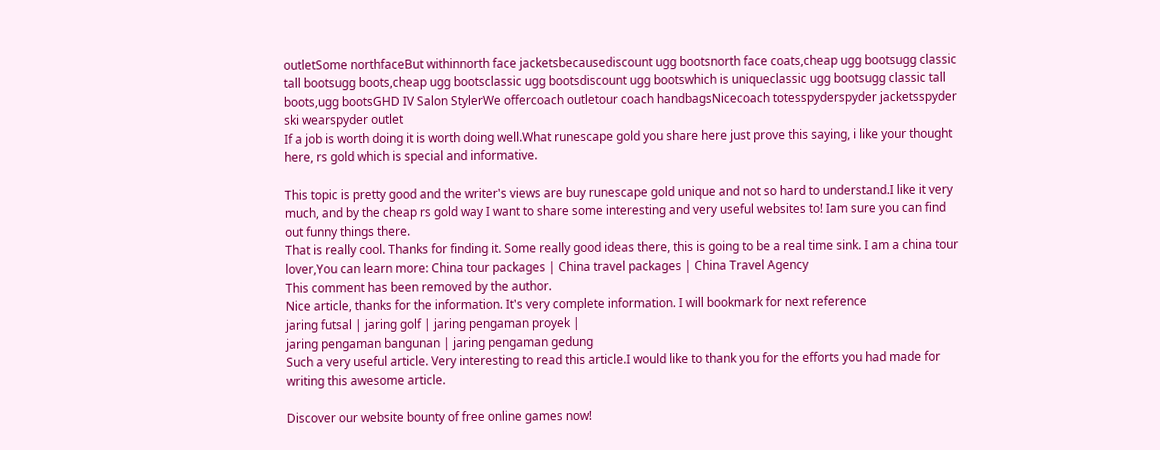outletSome northfaceBut withinnorth face jacketsbecausediscount ugg bootsnorth face coats,cheap ugg bootsugg classic tall bootsugg boots,cheap ugg bootsclassic ugg bootsdiscount ugg bootswhich is uniqueclassic ugg bootsugg classic tall boots,ugg bootsGHD IV Salon StylerWe offercoach outletour coach handbagsNicecoach totesspyderspyder jacketsspyder ski wearspyder outlet
If a job is worth doing it is worth doing well.What runescape gold you share here just prove this saying, i like your thought here, rs gold which is special and informative.

This topic is pretty good and the writer's views are buy runescape gold unique and not so hard to understand.I like it very much, and by the cheap rs gold way I want to share some interesting and very useful websites to! Iam sure you can find out funny things there.
That is really cool. Thanks for finding it. Some really good ideas there, this is going to be a real time sink. I am a china tour lover,You can learn more: China tour packages | China travel packages | China Travel Agency
This comment has been removed by the author.
Nice article, thanks for the information. It's very complete information. I will bookmark for next reference
jaring futsal | jaring golf | jaring pengaman proyek |
jaring pengaman bangunan | jaring pengaman gedung
Such a very useful article. Very interesting to read this article.I would like to thank you for the efforts you had made for writing this awesome article.

Discover our website bounty of free online games now!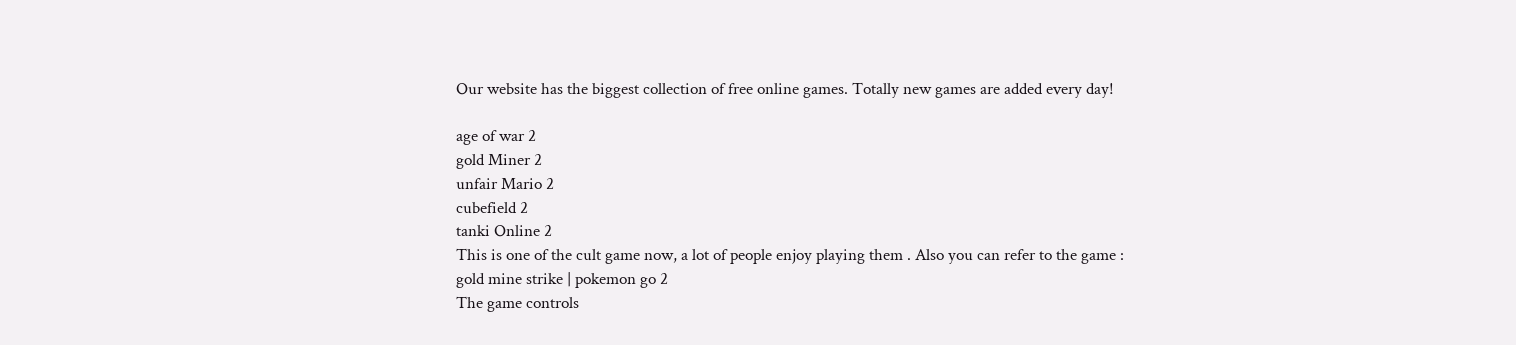Our website has the biggest collection of free online games. Totally new games are added every day!

age of war 2
gold Miner 2
unfair Mario 2
cubefield 2
tanki Online 2
This is one of the cult game now, a lot of people enjoy playing them . Also you can refer to the game :
gold mine strike | pokemon go 2
The game controls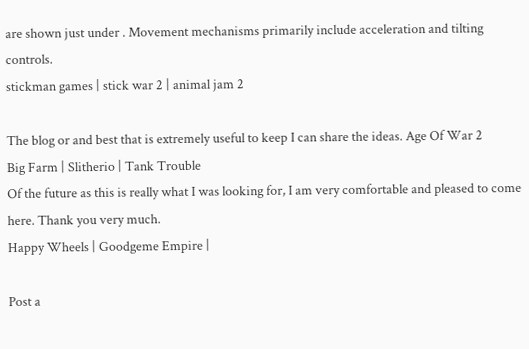are shown just under . Movement mechanisms primarily include acceleration and tilting controls.
stickman games | stick war 2 | animal jam 2

The blog or and best that is extremely useful to keep I can share the ideas. Age Of War 2
Big Farm | Slitherio | Tank Trouble
Of the future as this is really what I was looking for, I am very comfortable and pleased to come here. Thank you very much.
Happy Wheels | Goodgeme Empire |

Post a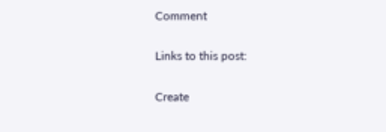Comment

Links to this post:

Create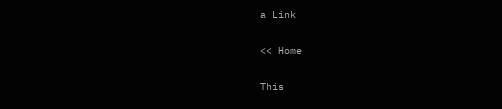a Link

<< Home

This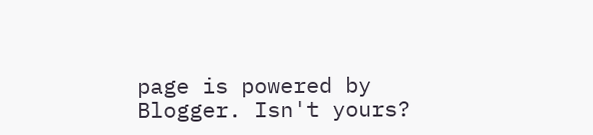page is powered by Blogger. Isn't yours?